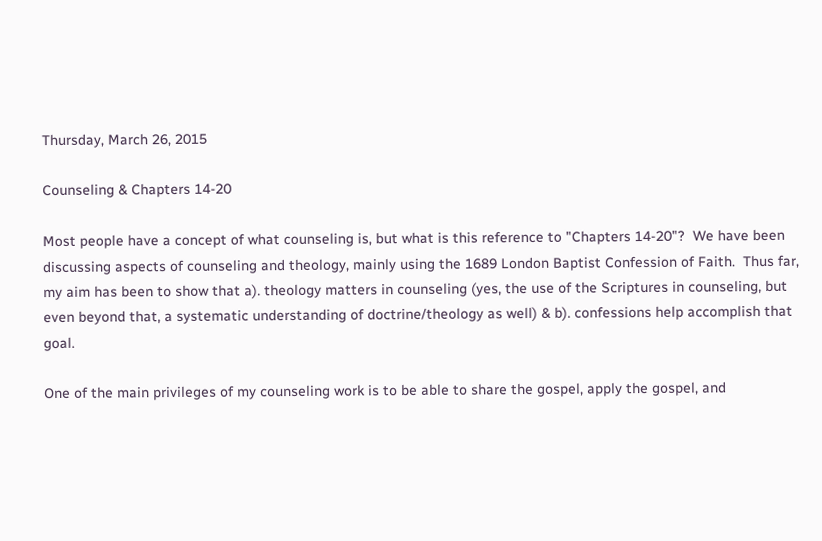Thursday, March 26, 2015

Counseling & Chapters 14-20

Most people have a concept of what counseling is, but what is this reference to "Chapters 14-20"?  We have been discussing aspects of counseling and theology, mainly using the 1689 London Baptist Confession of Faith.  Thus far, my aim has been to show that a). theology matters in counseling (yes, the use of the Scriptures in counseling, but even beyond that, a systematic understanding of doctrine/theology as well) & b). confessions help accomplish that goal.

One of the main privileges of my counseling work is to be able to share the gospel, apply the gospel, and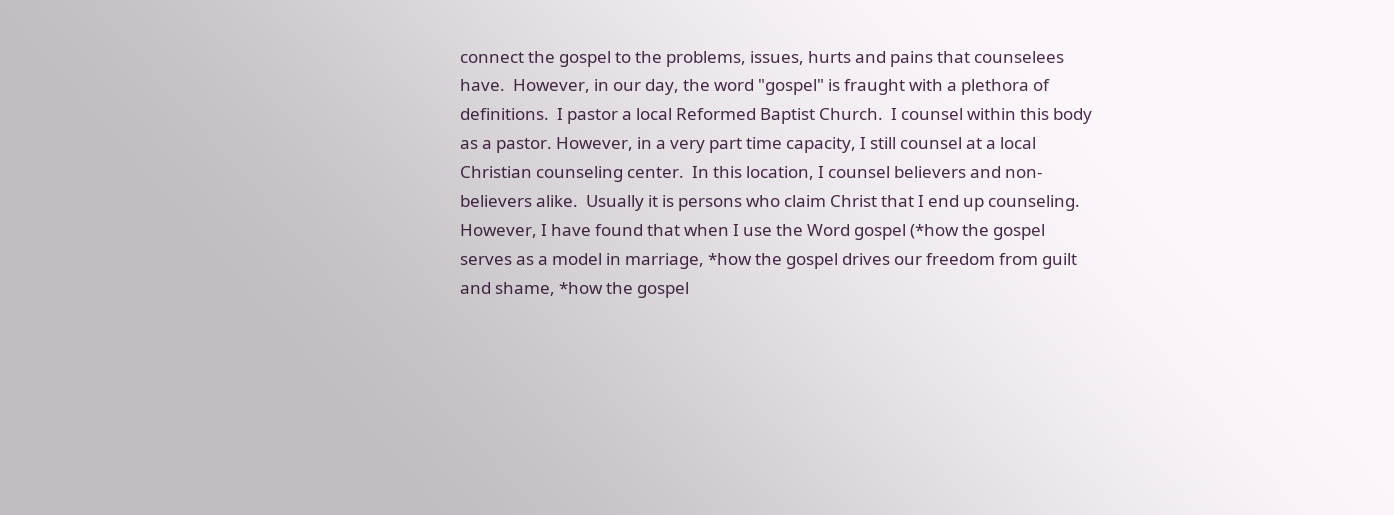connect the gospel to the problems, issues, hurts and pains that counselees have.  However, in our day, the word "gospel" is fraught with a plethora of definitions.  I pastor a local Reformed Baptist Church.  I counsel within this body as a pastor. However, in a very part time capacity, I still counsel at a local Christian counseling center.  In this location, I counsel believers and non-believers alike.  Usually it is persons who claim Christ that I end up counseling.   However, I have found that when I use the Word gospel (*how the gospel serves as a model in marriage, *how the gospel drives our freedom from guilt and shame, *how the gospel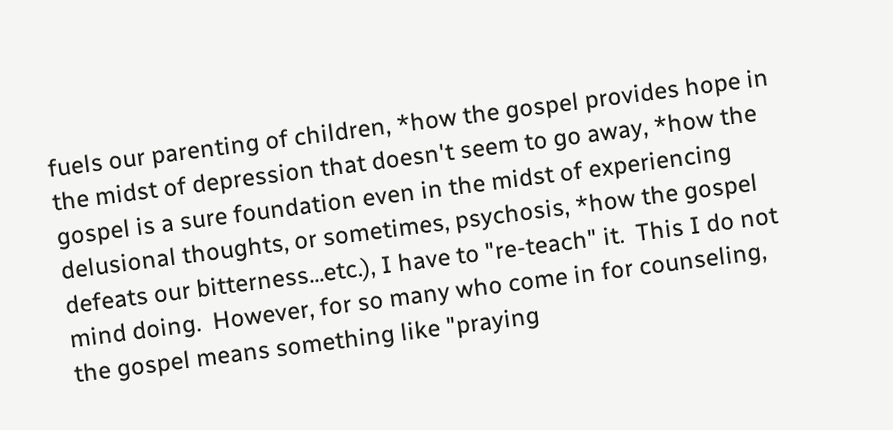fuels our parenting of children, *how the gospel provides hope in the midst of depression that doesn't seem to go away, *how the gospel is a sure foundation even in the midst of experiencing delusional thoughts, or sometimes, psychosis, *how the gospel defeats our bitterness...etc.), I have to "re-teach" it.  This I do not mind doing.  However, for so many who come in for counseling, the gospel means something like "praying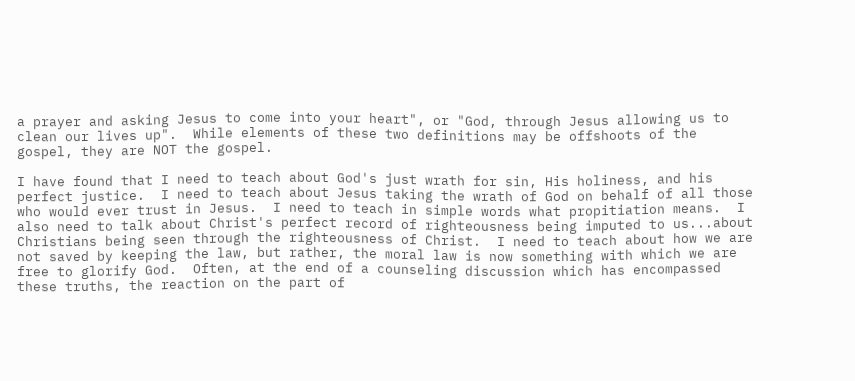a prayer and asking Jesus to come into your heart", or "God, through Jesus allowing us to clean our lives up".  While elements of these two definitions may be offshoots of the gospel, they are NOT the gospel.

I have found that I need to teach about God's just wrath for sin, His holiness, and his perfect justice.  I need to teach about Jesus taking the wrath of God on behalf of all those who would ever trust in Jesus.  I need to teach in simple words what propitiation means.  I also need to talk about Christ's perfect record of righteousness being imputed to us...about Christians being seen through the righteousness of Christ.  I need to teach about how we are not saved by keeping the law, but rather, the moral law is now something with which we are free to glorify God.  Often, at the end of a counseling discussion which has encompassed these truths, the reaction on the part of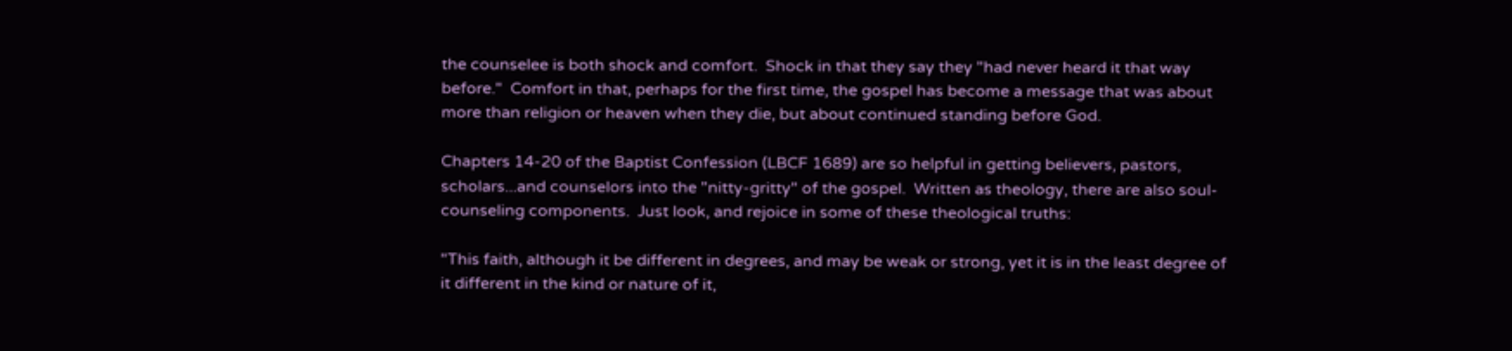the counselee is both shock and comfort.  Shock in that they say they "had never heard it that way before."  Comfort in that, perhaps for the first time, the gospel has become a message that was about more than religion or heaven when they die, but about continued standing before God.

Chapters 14-20 of the Baptist Confession (LBCF 1689) are so helpful in getting believers, pastors, scholars...and counselors into the "nitty-gritty" of the gospel.  Written as theology, there are also soul-counseling components.  Just look, and rejoice in some of these theological truths:

"This faith, although it be different in degrees, and may be weak or strong, yet it is in the least degree of it different in the kind or nature of it,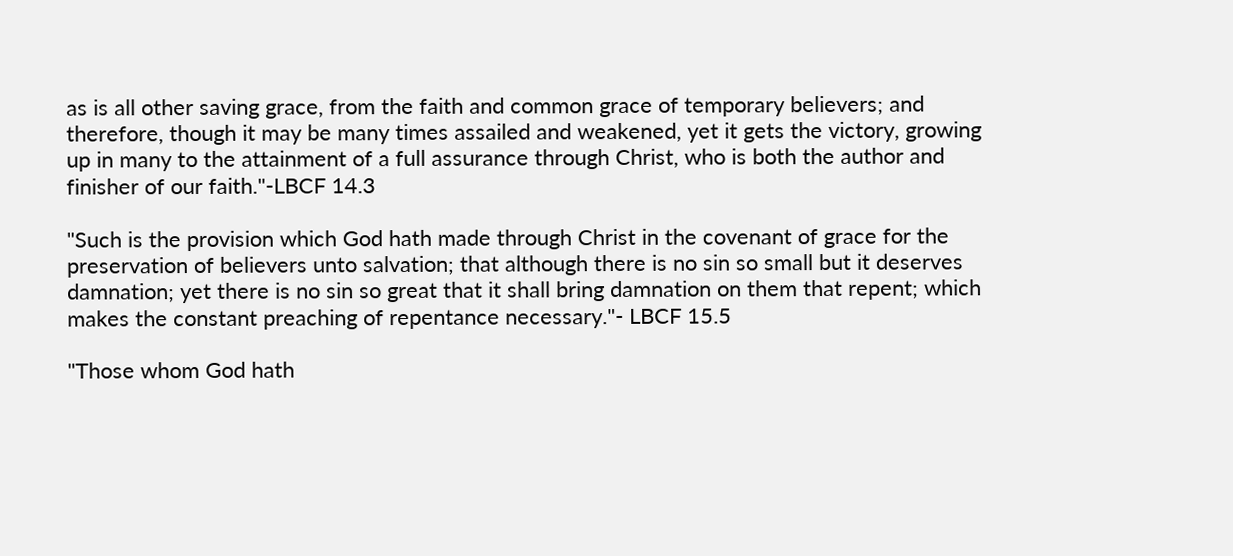as is all other saving grace, from the faith and common grace of temporary believers; and therefore, though it may be many times assailed and weakened, yet it gets the victory, growing up in many to the attainment of a full assurance through Christ, who is both the author and finisher of our faith."-LBCF 14.3

"Such is the provision which God hath made through Christ in the covenant of grace for the preservation of believers unto salvation; that although there is no sin so small but it deserves damnation; yet there is no sin so great that it shall bring damnation on them that repent; which makes the constant preaching of repentance necessary."- LBCF 15.5

"Those whom God hath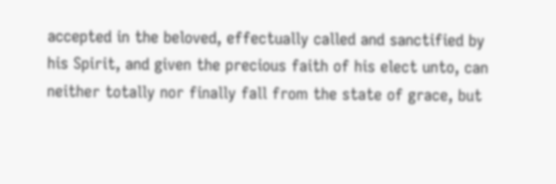accepted in the beloved, effectually called and sanctified by his Spirit, and given the precious faith of his elect unto, can neither totally nor finally fall from the state of grace, but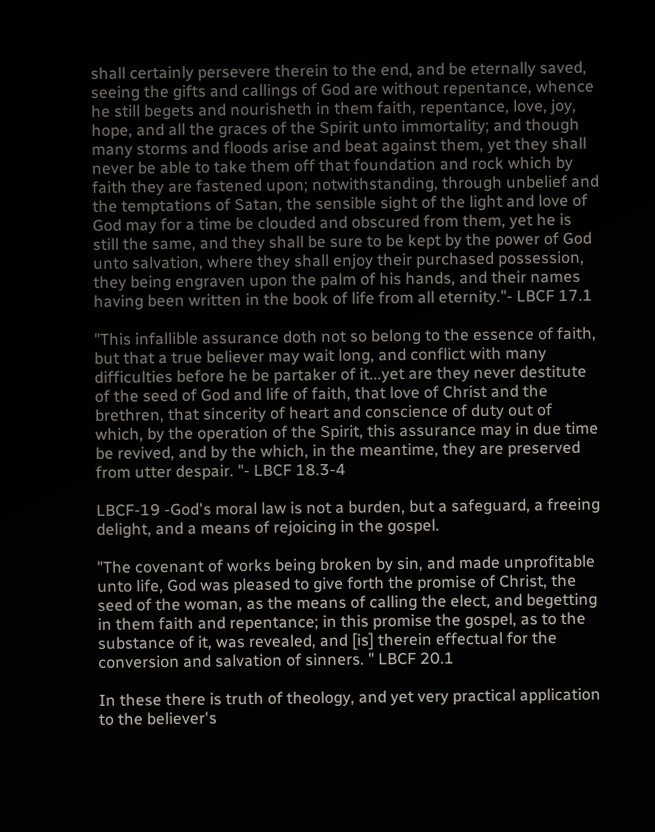shall certainly persevere therein to the end, and be eternally saved, seeing the gifts and callings of God are without repentance, whence he still begets and nourisheth in them faith, repentance, love, joy, hope, and all the graces of the Spirit unto immortality; and though many storms and floods arise and beat against them, yet they shall never be able to take them off that foundation and rock which by faith they are fastened upon; notwithstanding, through unbelief and the temptations of Satan, the sensible sight of the light and love of God may for a time be clouded and obscured from them, yet he is still the same, and they shall be sure to be kept by the power of God unto salvation, where they shall enjoy their purchased possession, they being engraven upon the palm of his hands, and their names having been written in the book of life from all eternity."- LBCF 17.1

"This infallible assurance doth not so belong to the essence of faith, but that a true believer may wait long, and conflict with many difficulties before he be partaker of it...yet are they never destitute of the seed of God and life of faith, that love of Christ and the brethren, that sincerity of heart and conscience of duty out of which, by the operation of the Spirit, this assurance may in due time be revived, and by the which, in the meantime, they are preserved from utter despair. "- LBCF 18.3-4

LBCF-19 -God's moral law is not a burden, but a safeguard, a freeing delight, and a means of rejoicing in the gospel.

"The covenant of works being broken by sin, and made unprofitable unto life, God was pleased to give forth the promise of Christ, the seed of the woman, as the means of calling the elect, and begetting in them faith and repentance; in this promise the gospel, as to the substance of it, was revealed, and [is] therein effectual for the conversion and salvation of sinners. " LBCF 20.1

In these there is truth of theology, and yet very practical application to the believer's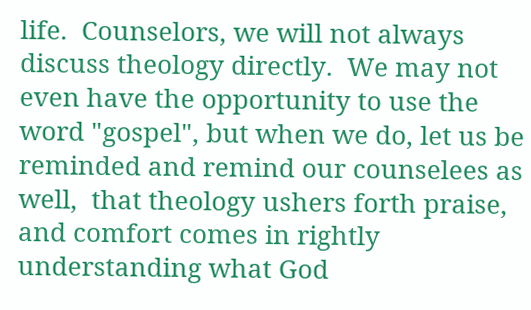life.  Counselors, we will not always discuss theology directly.  We may not even have the opportunity to use the word "gospel", but when we do, let us be reminded and remind our counselees as well,  that theology ushers forth praise, and comfort comes in rightly understanding what God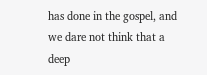has done in the gospel, and we dare not think that a deep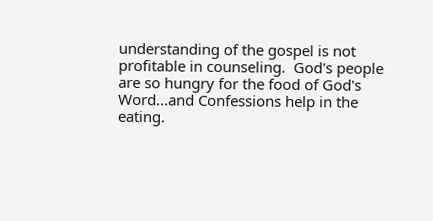understanding of the gospel is not profitable in counseling.  God's people are so hungry for the food of God's Word...and Confessions help in the eating.